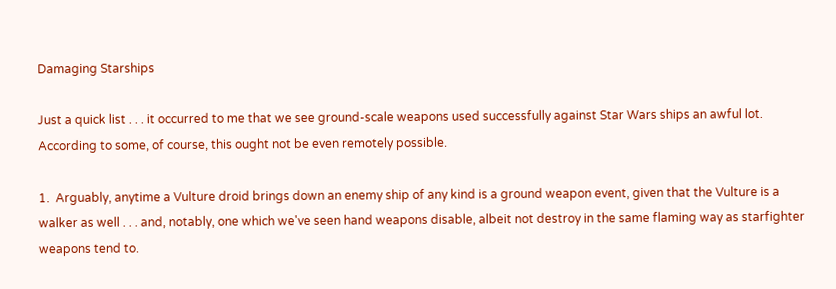Damaging Starships

Just a quick list . . . it occurred to me that we see ground-scale weapons used successfully against Star Wars ships an awful lot.  According to some, of course, this ought not be even remotely possible.

1.  Arguably, anytime a Vulture droid brings down an enemy ship of any kind is a ground weapon event, given that the Vulture is a walker as well . . . and, notably, one which we've seen hand weapons disable, albeit not destroy in the same flaming way as starfighter weapons tend to.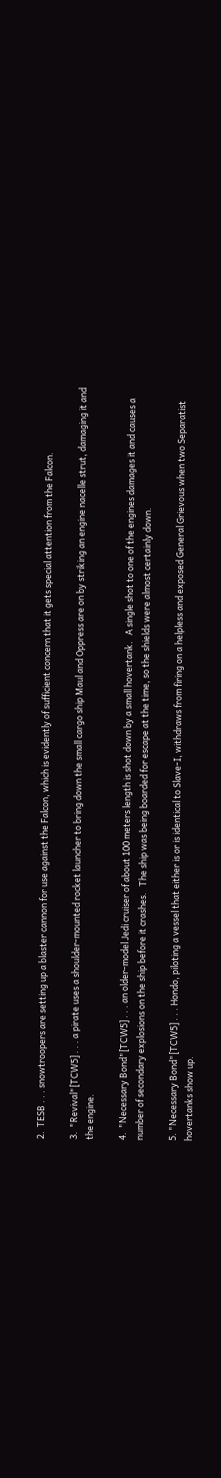2.  TESB . . . snowtroopers are setting up a blaster cannon for use against the Falcon, which is evidently of sufficient concern that it gets special attention from the Falcon.

3.  "Revival"[TCW5] . . . a pirate uses a shoulder-mounted rocket launcher to bring down the small cargo ship Maul and Oppress are on by striking an engine nacelle strut, damaging it and the engine.

4.  "Necessary Bond"[TCW5] . . . an older-model Jedi cruiser of about 100 meters length is shot down by a small hovertank.   A single shot to one of the engines damages it and causes a number of secondary explosions on the ship before it crashes.   The ship was being boarded for escape at the time, so the shields were almost certainly down.

5. "Necessary Bond"[TCW5] . . . Hondo, piloting a vessel that either is or is identical to Slave-I, withdraws from firing on a helpless and exposed General Grievous when two Separatist hovertanks show up.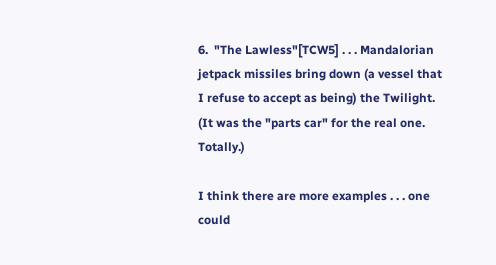6.  "The Lawless"[TCW5] . . . Mandalorian jetpack missiles bring down (a vessel that I refuse to accept as being) the Twilight.   (It was the "parts car" for the real one.  Totally.)

I think there are more examples . . . one could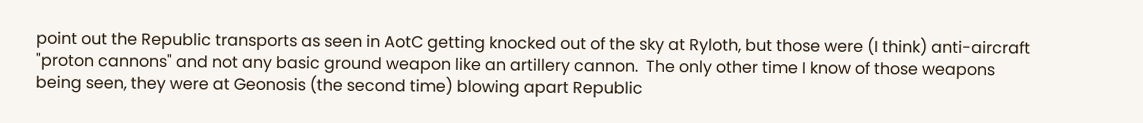point out the Republic transports as seen in AotC getting knocked out of the sky at Ryloth, but those were (I think) anti-aircraft "proton cannons" and not any basic ground weapon like an artillery cannon.  The only other time I know of those weapons being seen, they were at Geonosis (the second time) blowing apart Republic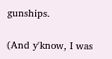gunships.

(And y'know, I was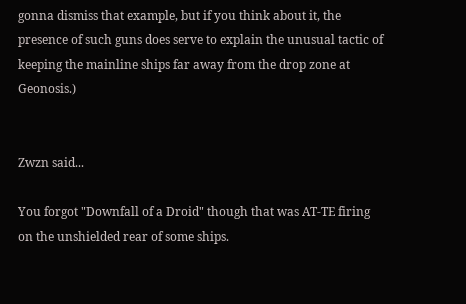gonna dismiss that example, but if you think about it, the presence of such guns does serve to explain the unusual tactic of keeping the mainline ships far away from the drop zone at Geonosis.)


Zwzn said...

You forgot "Downfall of a Droid" though that was AT-TE firing on the unshielded rear of some ships.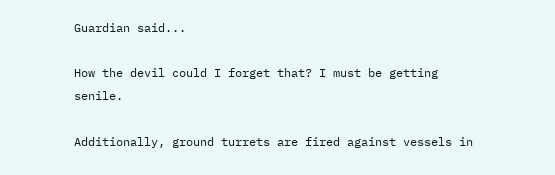Guardian said...

How the devil could I forget that? I must be getting senile.

Additionally, ground turrets are fired against vessels in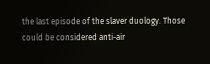the last episode of the slaver duology. Those could be considered anti-air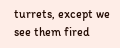turrets, except we see them fired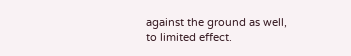against the ground as well, to limited effect.